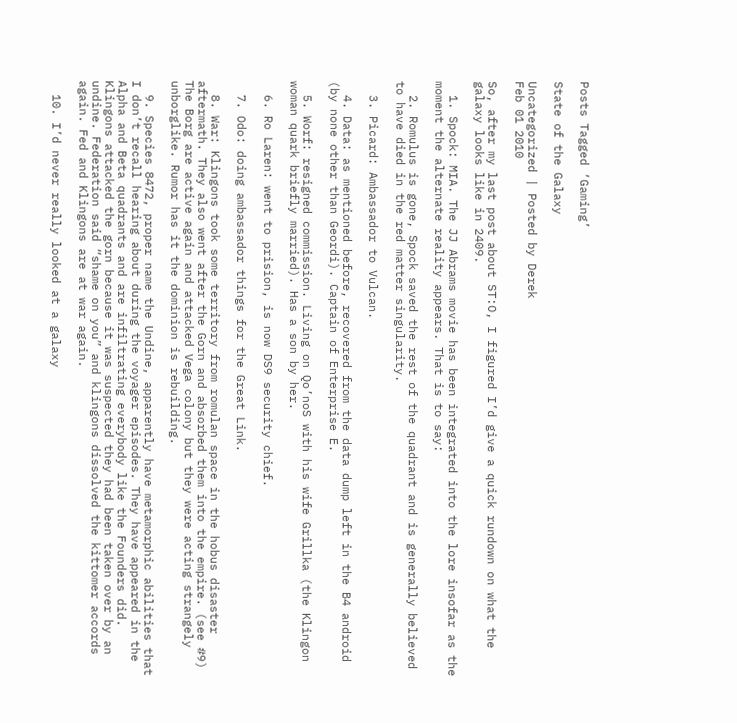Posts Tagged ‘Gaming’

State of the Galaxy

Uncategorized | Posted by Derek
Feb 01 2010

So, after my last post about ST:O, I figured I’d give a quick rundown on what the galaxy looks like in 2409.

  1. Spock: MIA. The JJ Abrams movie has been integrated into the lore insofar as the moment the alternate reality appears. That is to say:

  2. Romulus is gone, Spock saved the rest of the quadrant and is generally believed to have died in the red matter singularity.

  3. Picard: Ambassador to Vulcan.

  4. Data: as mentioned before, recovered from the data dump left in the B4 android (by none other than Geordi). Captain of Enterprise E.

  5. Worf: resigned commission. Living on Qo’noS with his wife Grillka (the Klingon woman quark briefly married). Has a son by her.

  6. Ro Laren: went to prision, is now DS9 security chief.

  7. Odo: doing ambassador things for the Great Link.

  8. War: Klingons took some territory from romulan space in the hobus disaster aftermath. They also went after the Gorn and absorbed them into the empire. (see #9) The Borg are active again and attacked Vega colony but they were acting strangely unborglike. Rumor has it the dominion is rebuilding.

  9. Species 8472, proper name the Undine, apparently have metamorphic abilities that I don’t recall hearing about during the voyager episodes. They have appeared in the Alpha and Beta quadrants and are infiltrating everybody like the Founders did. Klingons attacked the gorn because it was suspected they had been taken over by an undine. Federation said “shame on you” and klingons dissolved the kittomer accords again. Fed and Klingons are at war again.

  10. I’d never really looked at a galaxy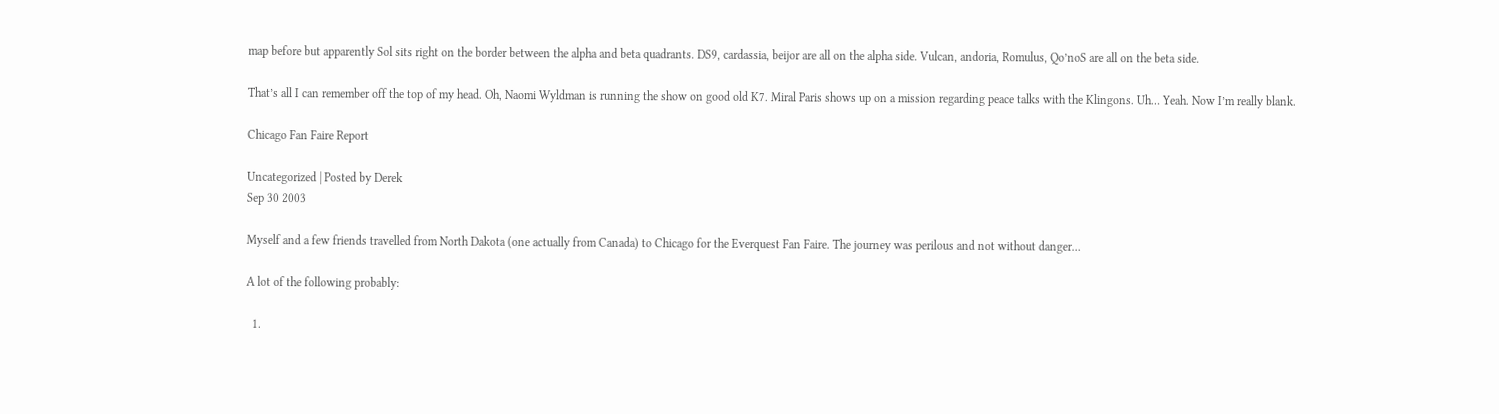map before but apparently Sol sits right on the border between the alpha and beta quadrants. DS9, cardassia, beijor are all on the alpha side. Vulcan, andoria, Romulus, Qo’noS are all on the beta side.

That’s all I can remember off the top of my head. Oh, Naomi Wyldman is running the show on good old K7. Miral Paris shows up on a mission regarding peace talks with the Klingons. Uh… Yeah. Now I’m really blank.

Chicago Fan Faire Report

Uncategorized | Posted by Derek
Sep 30 2003

Myself and a few friends travelled from North Dakota (one actually from Canada) to Chicago for the Everquest Fan Faire. The journey was perilous and not without danger…

A lot of the following probably:

  1.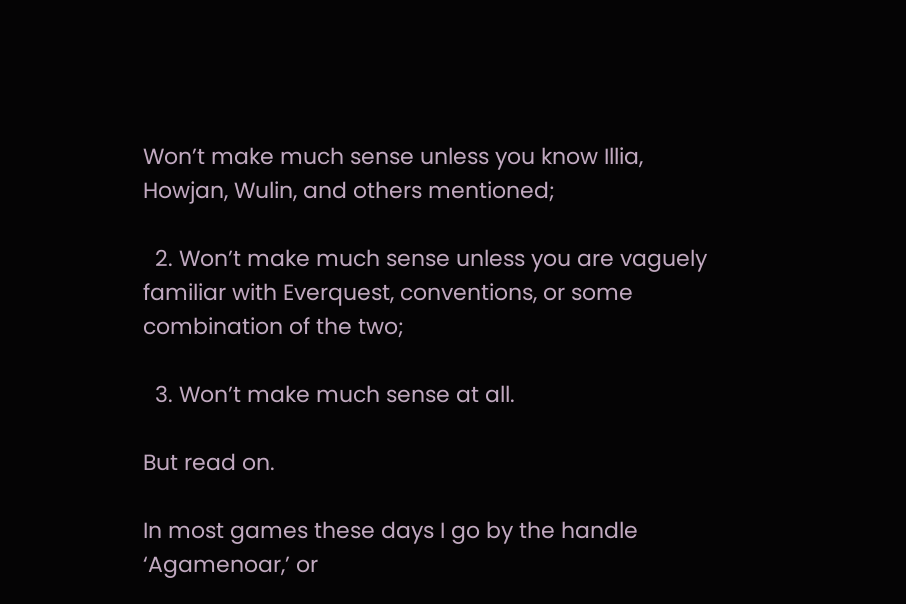Won’t make much sense unless you know Illia, Howjan, Wulin, and others mentioned;

  2. Won’t make much sense unless you are vaguely familiar with Everquest, conventions, or some combination of the two;

  3. Won’t make much sense at all.

But read on.

In most games these days I go by the handle ‘Agamenoar,’ or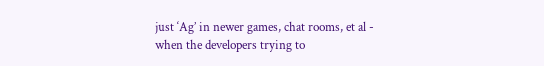just ‘Ag’ in newer games, chat rooms, et al - when the developers trying to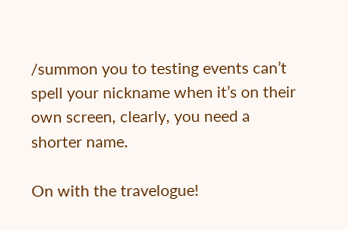/summon you to testing events can’t spell your nickname when it’s on their own screen, clearly, you need a shorter name.

On with the travelogue!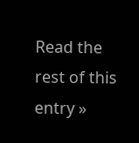Read the rest of this entry »